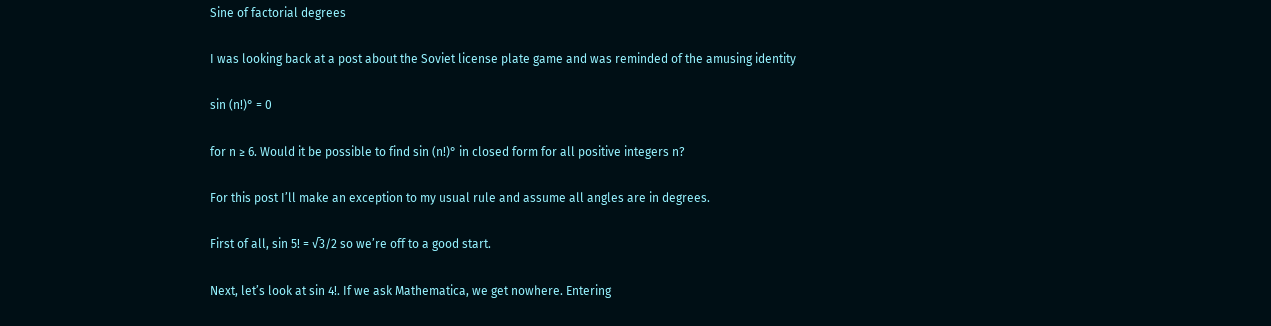Sine of factorial degrees

I was looking back at a post about the Soviet license plate game and was reminded of the amusing identity

sin (n!)° = 0

for n ≥ 6. Would it be possible to find sin (n!)° in closed form for all positive integers n?

For this post I’ll make an exception to my usual rule and assume all angles are in degrees.

First of all, sin 5! = √3/2 so we’re off to a good start.

Next, let’s look at sin 4!. If we ask Mathematica, we get nowhere. Entering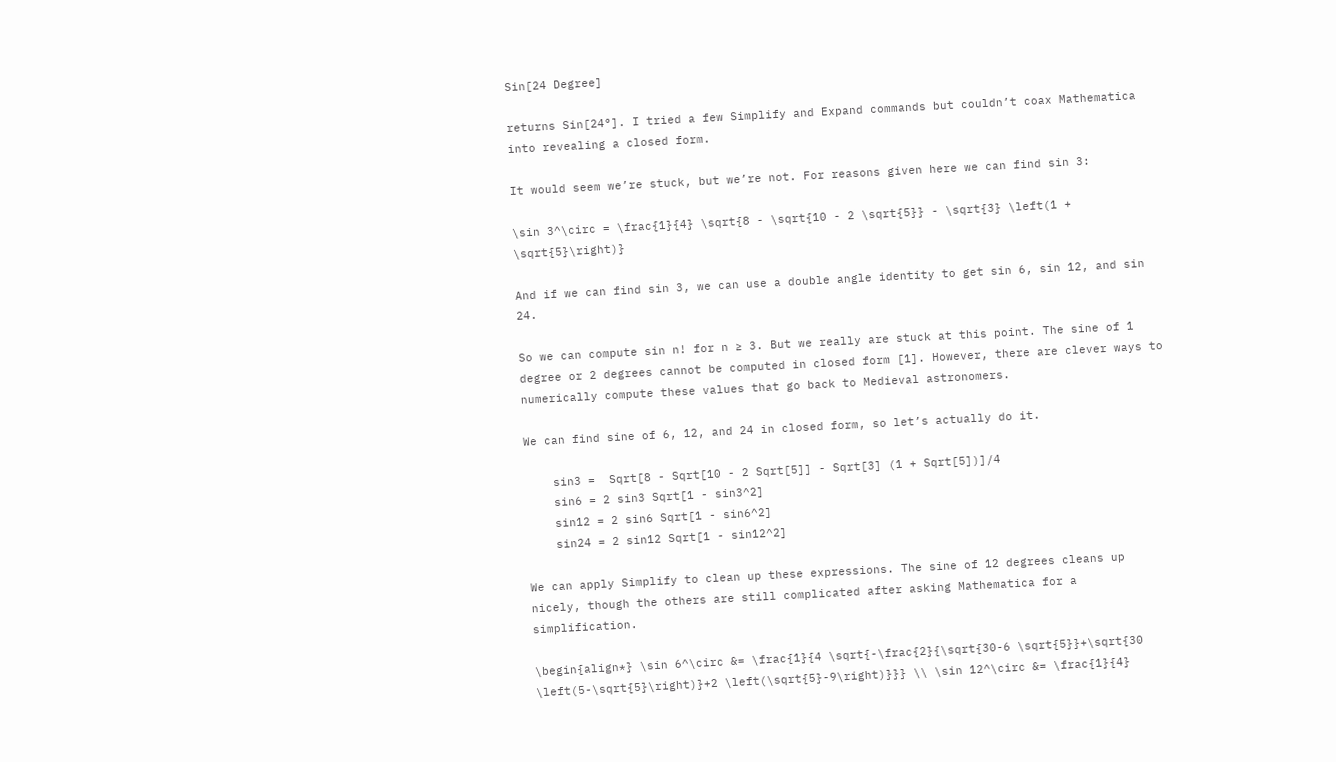Sin[24 Degree]

returns Sin[24°]. I tried a few Simplify and Expand commands but couldn’t coax Mathematica into revealing a closed form.

It would seem we’re stuck, but we’re not. For reasons given here we can find sin 3:

\sin 3^\circ = \frac{1}{4} \sqrt{8 - \sqrt{10 - 2 \sqrt{5}} - \sqrt{3} \left(1 + \sqrt{5}\right)}

And if we can find sin 3, we can use a double angle identity to get sin 6, sin 12, and sin 24.

So we can compute sin n! for n ≥ 3. But we really are stuck at this point. The sine of 1 degree or 2 degrees cannot be computed in closed form [1]. However, there are clever ways to numerically compute these values that go back to Medieval astronomers.

We can find sine of 6, 12, and 24 in closed form, so let’s actually do it.

    sin3 =  Sqrt[8 - Sqrt[10 - 2 Sqrt[5]] - Sqrt[3] (1 + Sqrt[5])]/4
    sin6 = 2 sin3 Sqrt[1 - sin3^2]
    sin12 = 2 sin6 Sqrt[1 - sin6^2]
    sin24 = 2 sin12 Sqrt[1 - sin12^2]

We can apply Simplify to clean up these expressions. The sine of 12 degrees cleans up nicely, though the others are still complicated after asking Mathematica for a simplification.

\begin{align*} \sin 6^\circ &= \frac{1}{4 \sqrt{-\frac{2}{\sqrt{30-6 \sqrt{5}}+\sqrt{30 \left(5-\sqrt{5}\right)}+2 \left(\sqrt{5}-9\right)}}} \\ \sin 12^\circ &= \frac{1}{4}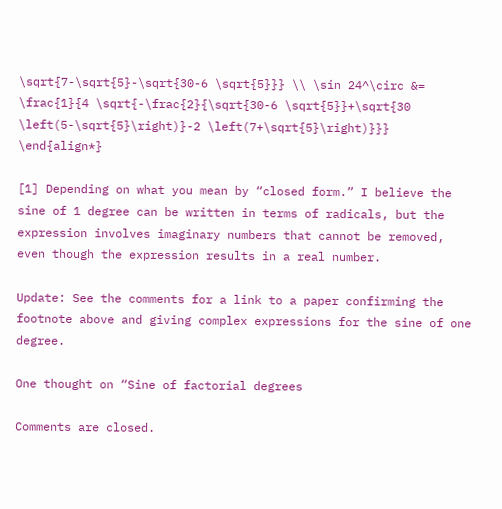\sqrt{7-\sqrt{5}-\sqrt{30-6 \sqrt{5}}} \\ \sin 24^\circ &= \frac{1}{4 \sqrt{-\frac{2}{\sqrt{30-6 \sqrt{5}}+\sqrt{30 \left(5-\sqrt{5}\right)}-2 \left(7+\sqrt{5}\right)}}} \end{align*}

[1] Depending on what you mean by “closed form.” I believe the sine of 1 degree can be written in terms of radicals, but the expression involves imaginary numbers that cannot be removed, even though the expression results in a real number.

Update: See the comments for a link to a paper confirming the footnote above and giving complex expressions for the sine of one degree.

One thought on “Sine of factorial degrees

Comments are closed.